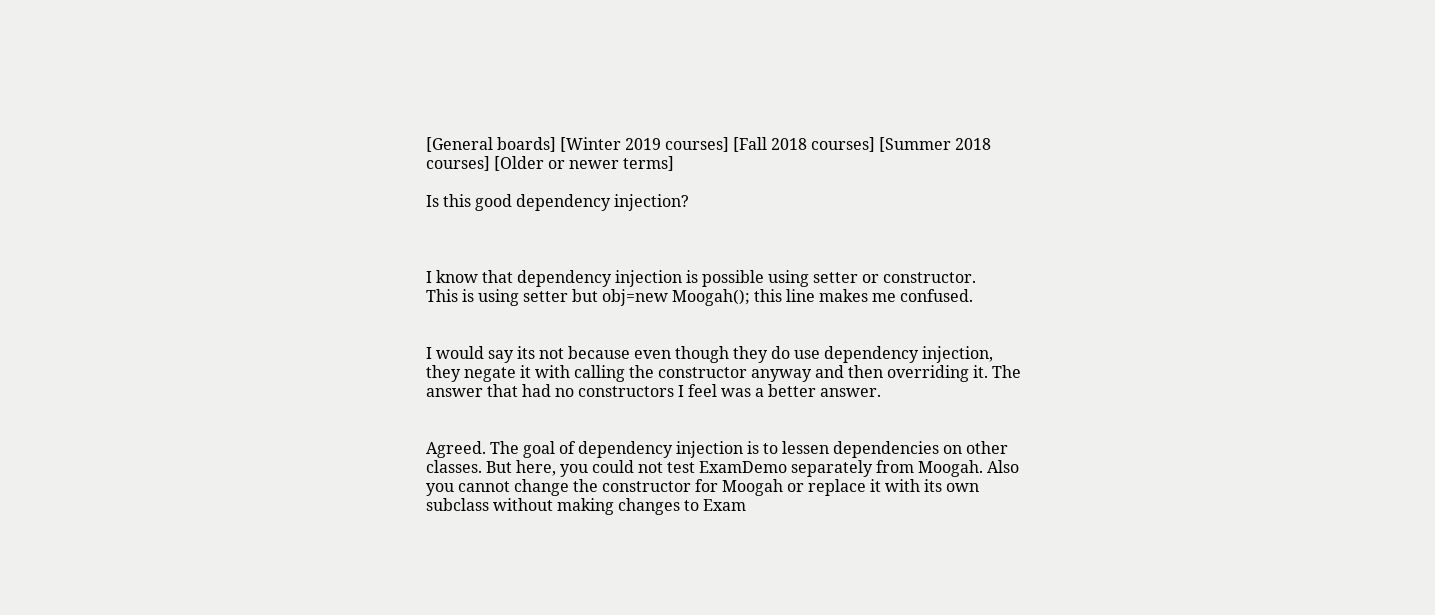[General boards] [Winter 2019 courses] [Fall 2018 courses] [Summer 2018 courses] [Older or newer terms]

Is this good dependency injection?



I know that dependency injection is possible using setter or constructor.
This is using setter but obj=new Moogah(); this line makes me confused.


I would say its not because even though they do use dependency injection, they negate it with calling the constructor anyway and then overriding it. The answer that had no constructors I feel was a better answer.


Agreed. The goal of dependency injection is to lessen dependencies on other classes. But here, you could not test ExamDemo separately from Moogah. Also you cannot change the constructor for Moogah or replace it with its own subclass without making changes to Exam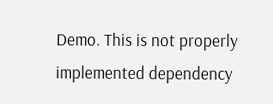Demo. This is not properly implemented dependency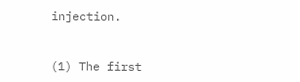injection.


(1) The first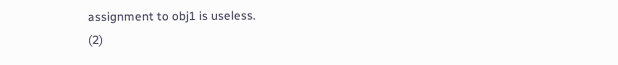assignment to obj1 is useless.
(2)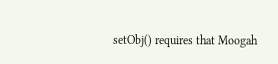setObj() requires that Moogah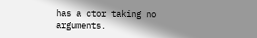has a ctor taking no arguments.